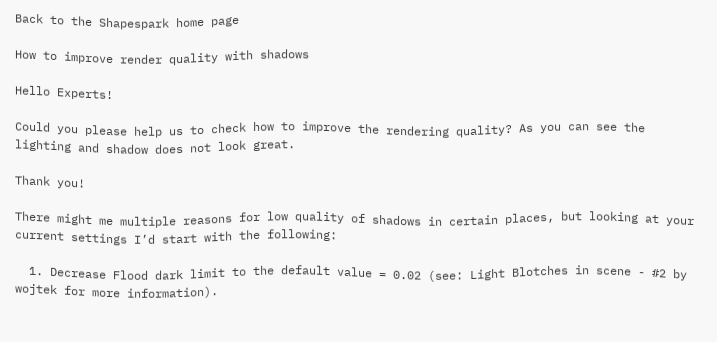Back to the Shapespark home page

How to improve render quality with shadows

Hello Experts!

Could you please help us to check how to improve the rendering quality? As you can see the lighting and shadow does not look great.

Thank you!

There might me multiple reasons for low quality of shadows in certain places, but looking at your current settings I’d start with the following:

  1. Decrease Flood dark limit to the default value = 0.02 (see: Light Blotches in scene - #2 by wojtek for more information).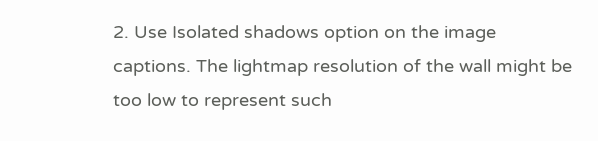2. Use Isolated shadows option on the image captions. The lightmap resolution of the wall might be too low to represent such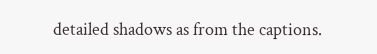detailed shadows as from the captions.